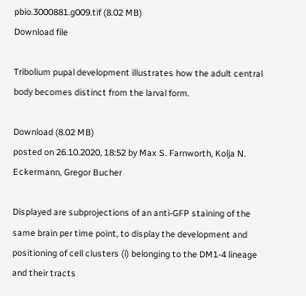pbio.3000881.g009.tif (8.02 MB)
Download file

Tribolium pupal development illustrates how the adult central body becomes distinct from the larval form.

Download (8.02 MB)
posted on 26.10.2020, 18:52 by Max S. Farnworth, Kolja N. Eckermann, Gregor Bucher

Displayed are subprojections of an anti-GFP staining of the same brain per time point, to display the development and positioning of cell clusters (i) belonging to the DM1-4 lineage and their tracts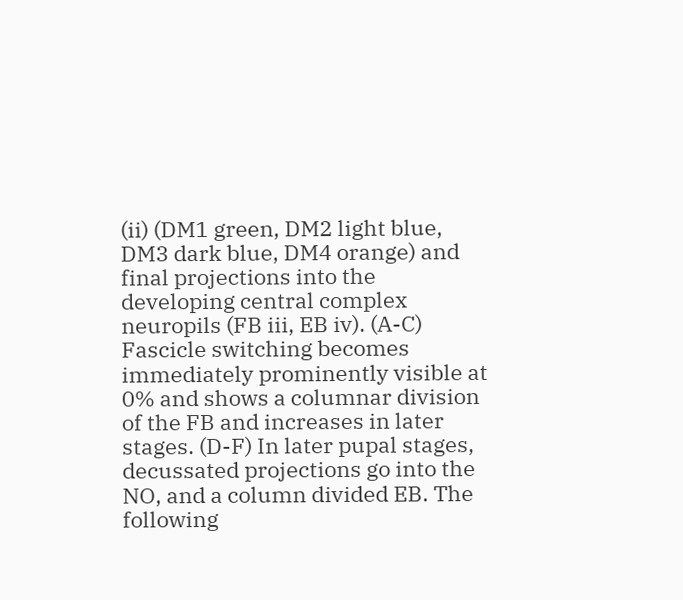(ii) (DM1 green, DM2 light blue, DM3 dark blue, DM4 orange) and final projections into the developing central complex neuropils (FB iii, EB iv). (A-C) Fascicle switching becomes immediately prominently visible at 0% and shows a columnar division of the FB and increases in later stages. (D-F) In later pupal stages, decussated projections go into the NO, and a column divided EB. The following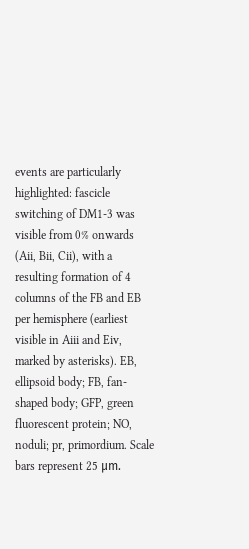events are particularly highlighted: fascicle switching of DM1-3 was visible from 0% onwards (Aii, Bii, Cii), with a resulting formation of 4 columns of the FB and EB per hemisphere (earliest visible in Aiii and Eiv, marked by asterisks). EB, ellipsoid body; FB, fan-shaped body; GFP, green fluorescent protein; NO, noduli; pr, primordium. Scale bars represent 25 μm.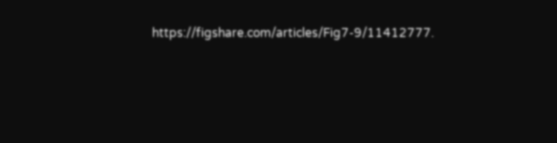https://figshare.com/articles/Fig7-9/11412777.